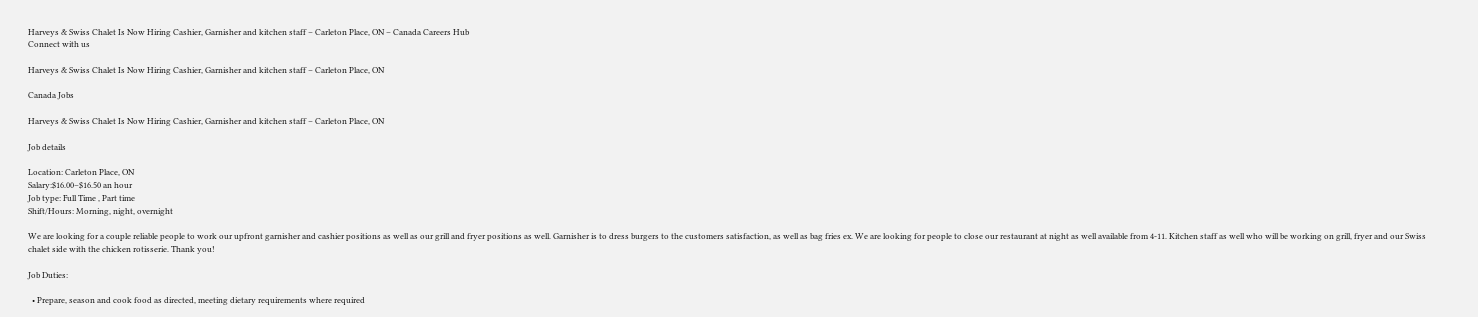Harveys & Swiss Chalet Is Now Hiring Cashier, Garnisher and kitchen staff – Carleton Place, ON – Canada Careers Hub
Connect with us

Harveys & Swiss Chalet Is Now Hiring Cashier, Garnisher and kitchen staff – Carleton Place, ON

Canada Jobs

Harveys & Swiss Chalet Is Now Hiring Cashier, Garnisher and kitchen staff – Carleton Place, ON

Job details

Location: Carleton Place, ON
Salary:$16.00–$16.50 an hour
Job type: Full Time , Part time
Shift/Hours: Morning, night, overnight

We are looking for a couple reliable people to work our upfront garnisher and cashier positions as well as our grill and fryer positions as well. Garnisher is to dress burgers to the customers satisfaction, as well as bag fries ex. We are looking for people to close our restaurant at night as well available from 4-11. Kitchen staff as well who will be working on grill, fryer and our Swiss chalet side with the chicken rotisserie. Thank you!

Job Duties:

  • Prepare, season and cook food as directed, meeting dietary requirements where required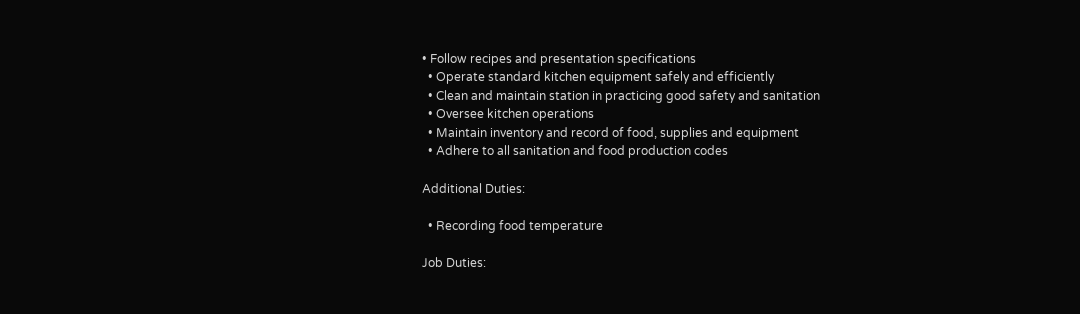• Follow recipes and presentation specifications
  • Operate standard kitchen equipment safely and efficiently
  • Clean and maintain station in practicing good safety and sanitation
  • Oversee kitchen operations
  • Maintain inventory and record of food, supplies and equipment
  • Adhere to all sanitation and food production codes

Additional Duties:

  • Recording food temperature

Job Duties: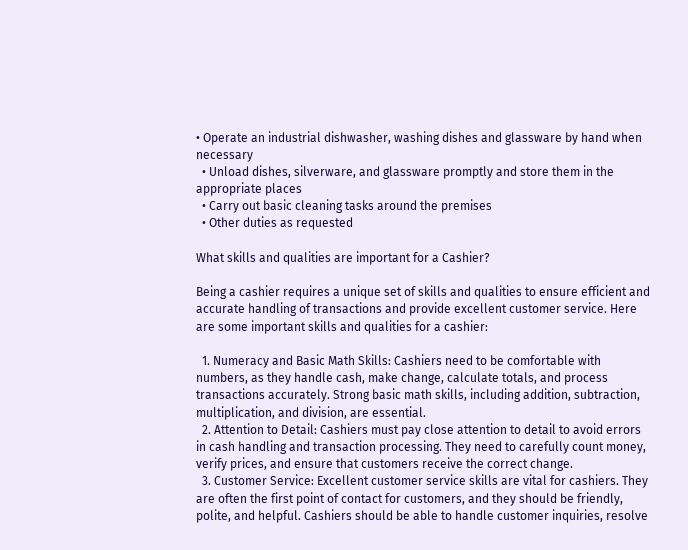• Operate an industrial dishwasher, washing dishes and glassware by hand when necessary
  • Unload dishes, silverware, and glassware promptly and store them in the appropriate places
  • Carry out basic cleaning tasks around the premises
  • Other duties as requested

What skills and qualities are important for a Cashier?

Being a cashier requires a unique set of skills and qualities to ensure efficient and accurate handling of transactions and provide excellent customer service. Here are some important skills and qualities for a cashier:

  1. Numeracy and Basic Math Skills: Cashiers need to be comfortable with numbers, as they handle cash, make change, calculate totals, and process transactions accurately. Strong basic math skills, including addition, subtraction, multiplication, and division, are essential.
  2. Attention to Detail: Cashiers must pay close attention to detail to avoid errors in cash handling and transaction processing. They need to carefully count money, verify prices, and ensure that customers receive the correct change.
  3. Customer Service: Excellent customer service skills are vital for cashiers. They are often the first point of contact for customers, and they should be friendly, polite, and helpful. Cashiers should be able to handle customer inquiries, resolve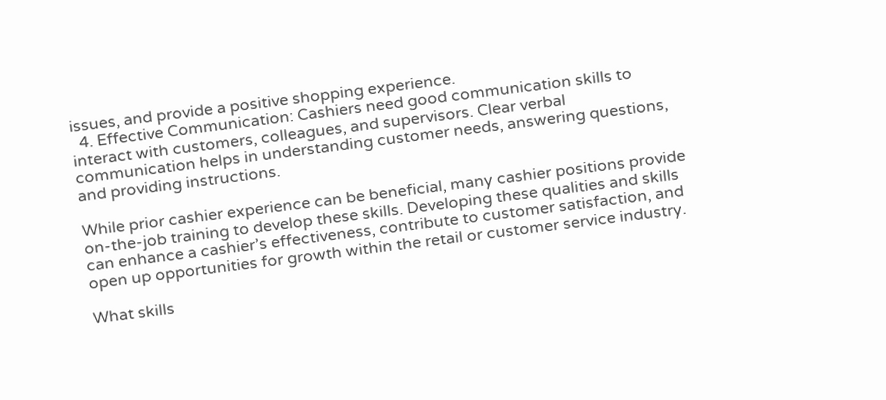issues, and provide a positive shopping experience.
  4. Effective Communication: Cashiers need good communication skills to interact with customers, colleagues, and supervisors. Clear verbal communication helps in understanding customer needs, answering questions, and providing instructions.

While prior cashier experience can be beneficial, many cashier positions provide on-the-job training to develop these skills. Developing these qualities and skills can enhance a cashier’s effectiveness, contribute to customer satisfaction, and open up opportunities for growth within the retail or customer service industry.

What skills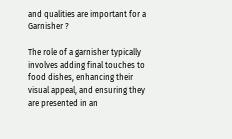and qualities are important for a Garnisher ?

The role of a garnisher typically involves adding final touches to food dishes, enhancing their visual appeal, and ensuring they are presented in an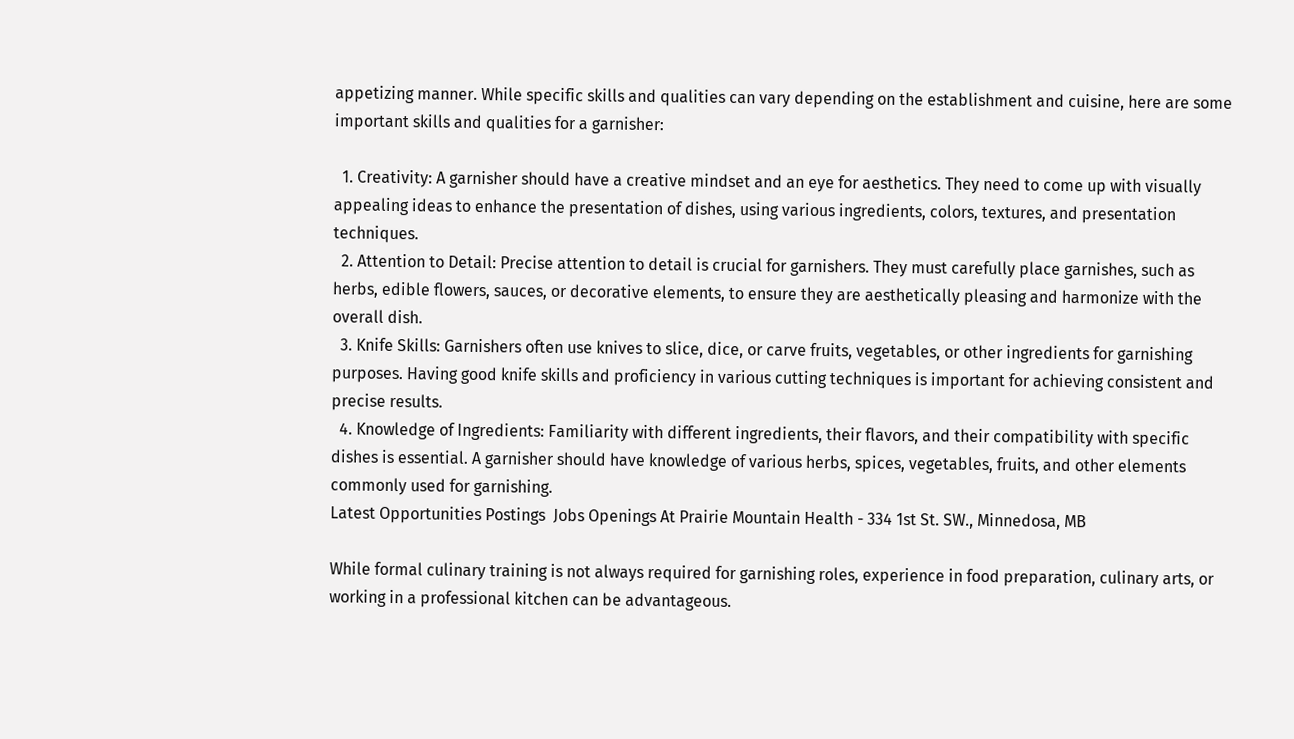appetizing manner. While specific skills and qualities can vary depending on the establishment and cuisine, here are some important skills and qualities for a garnisher:

  1. Creativity: A garnisher should have a creative mindset and an eye for aesthetics. They need to come up with visually appealing ideas to enhance the presentation of dishes, using various ingredients, colors, textures, and presentation techniques.
  2. Attention to Detail: Precise attention to detail is crucial for garnishers. They must carefully place garnishes, such as herbs, edible flowers, sauces, or decorative elements, to ensure they are aesthetically pleasing and harmonize with the overall dish.
  3. Knife Skills: Garnishers often use knives to slice, dice, or carve fruits, vegetables, or other ingredients for garnishing purposes. Having good knife skills and proficiency in various cutting techniques is important for achieving consistent and precise results.
  4. Knowledge of Ingredients: Familiarity with different ingredients, their flavors, and their compatibility with specific dishes is essential. A garnisher should have knowledge of various herbs, spices, vegetables, fruits, and other elements commonly used for garnishing.
Latest Opportunities Postings  Jobs Openings At Prairie Mountain Health - 334 1st St. SW., Minnedosa, MB

While formal culinary training is not always required for garnishing roles, experience in food preparation, culinary arts, or working in a professional kitchen can be advantageous.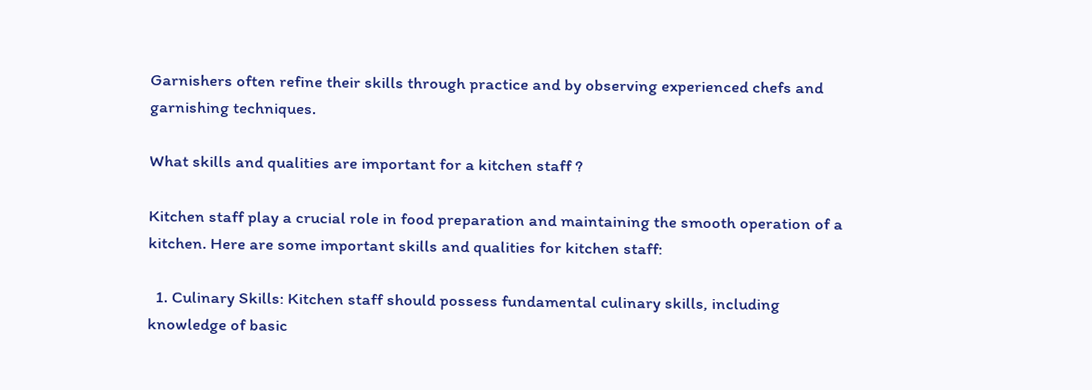Garnishers often refine their skills through practice and by observing experienced chefs and garnishing techniques.

What skills and qualities are important for a kitchen staff ?

Kitchen staff play a crucial role in food preparation and maintaining the smooth operation of a kitchen. Here are some important skills and qualities for kitchen staff:

  1. Culinary Skills: Kitchen staff should possess fundamental culinary skills, including knowledge of basic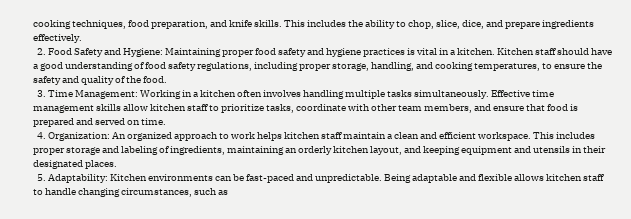cooking techniques, food preparation, and knife skills. This includes the ability to chop, slice, dice, and prepare ingredients effectively.
  2. Food Safety and Hygiene: Maintaining proper food safety and hygiene practices is vital in a kitchen. Kitchen staff should have a good understanding of food safety regulations, including proper storage, handling, and cooking temperatures, to ensure the safety and quality of the food.
  3. Time Management: Working in a kitchen often involves handling multiple tasks simultaneously. Effective time management skills allow kitchen staff to prioritize tasks, coordinate with other team members, and ensure that food is prepared and served on time.
  4. Organization: An organized approach to work helps kitchen staff maintain a clean and efficient workspace. This includes proper storage and labeling of ingredients, maintaining an orderly kitchen layout, and keeping equipment and utensils in their designated places.
  5. Adaptability: Kitchen environments can be fast-paced and unpredictable. Being adaptable and flexible allows kitchen staff to handle changing circumstances, such as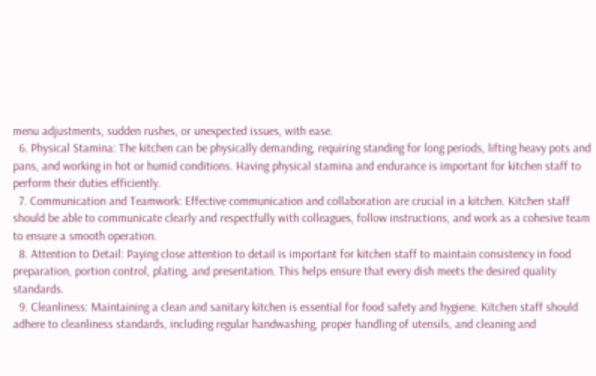menu adjustments, sudden rushes, or unexpected issues, with ease.
  6. Physical Stamina: The kitchen can be physically demanding, requiring standing for long periods, lifting heavy pots and pans, and working in hot or humid conditions. Having physical stamina and endurance is important for kitchen staff to perform their duties efficiently.
  7. Communication and Teamwork: Effective communication and collaboration are crucial in a kitchen. Kitchen staff should be able to communicate clearly and respectfully with colleagues, follow instructions, and work as a cohesive team to ensure a smooth operation.
  8. Attention to Detail: Paying close attention to detail is important for kitchen staff to maintain consistency in food preparation, portion control, plating, and presentation. This helps ensure that every dish meets the desired quality standards.
  9. Cleanliness: Maintaining a clean and sanitary kitchen is essential for food safety and hygiene. Kitchen staff should adhere to cleanliness standards, including regular handwashing, proper handling of utensils, and cleaning and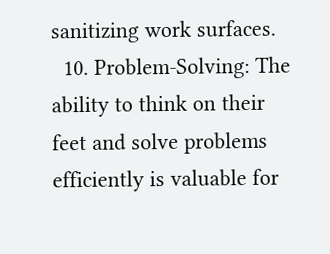sanitizing work surfaces.
  10. Problem-Solving: The ability to think on their feet and solve problems efficiently is valuable for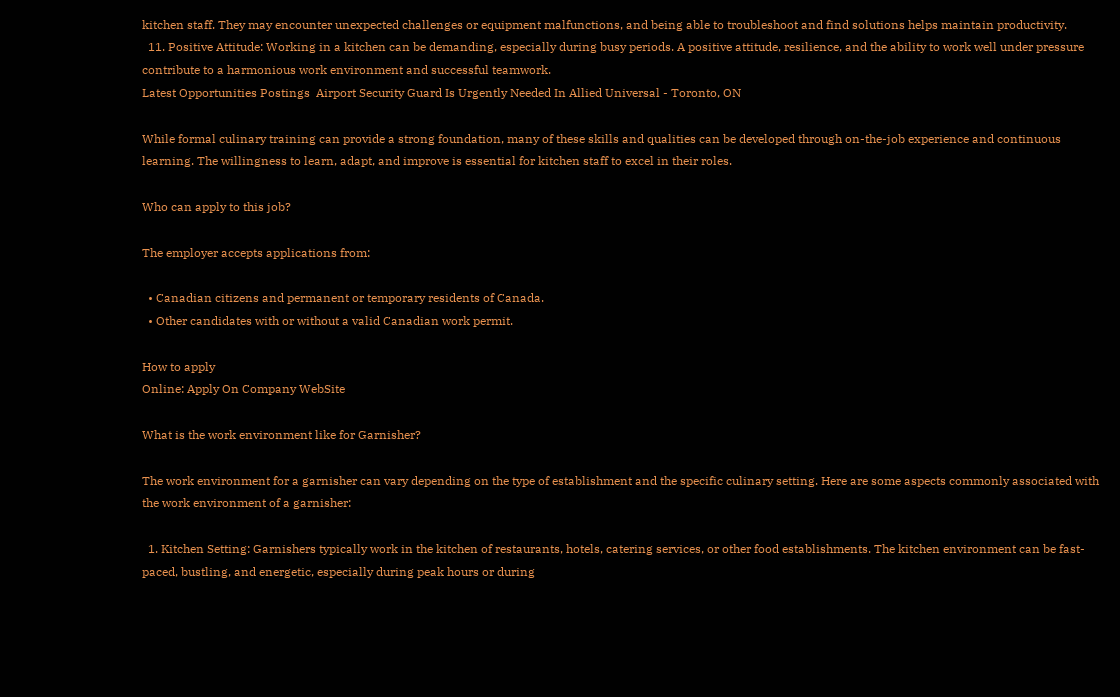kitchen staff. They may encounter unexpected challenges or equipment malfunctions, and being able to troubleshoot and find solutions helps maintain productivity.
  11. Positive Attitude: Working in a kitchen can be demanding, especially during busy periods. A positive attitude, resilience, and the ability to work well under pressure contribute to a harmonious work environment and successful teamwork.
Latest Opportunities Postings  Airport Security Guard Is Urgently Needed In Allied Universal - Toronto, ON

While formal culinary training can provide a strong foundation, many of these skills and qualities can be developed through on-the-job experience and continuous learning. The willingness to learn, adapt, and improve is essential for kitchen staff to excel in their roles.

Who can apply to this job?

The employer accepts applications from:

  • Canadian citizens and permanent or temporary residents of Canada.
  • Other candidates with or without a valid Canadian work permit.

How to apply
Online: Apply On Company WebSite

What is the work environment like for Garnisher?

The work environment for a garnisher can vary depending on the type of establishment and the specific culinary setting. Here are some aspects commonly associated with the work environment of a garnisher:

  1. Kitchen Setting: Garnishers typically work in the kitchen of restaurants, hotels, catering services, or other food establishments. The kitchen environment can be fast-paced, bustling, and energetic, especially during peak hours or during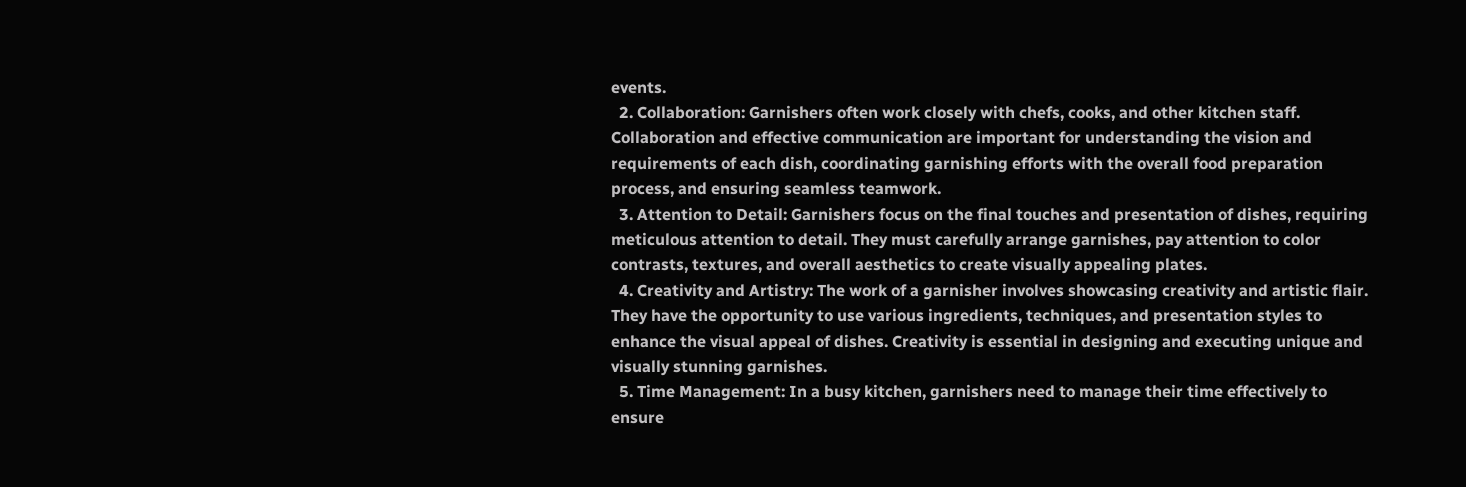events.
  2. Collaboration: Garnishers often work closely with chefs, cooks, and other kitchen staff. Collaboration and effective communication are important for understanding the vision and requirements of each dish, coordinating garnishing efforts with the overall food preparation process, and ensuring seamless teamwork.
  3. Attention to Detail: Garnishers focus on the final touches and presentation of dishes, requiring meticulous attention to detail. They must carefully arrange garnishes, pay attention to color contrasts, textures, and overall aesthetics to create visually appealing plates.
  4. Creativity and Artistry: The work of a garnisher involves showcasing creativity and artistic flair. They have the opportunity to use various ingredients, techniques, and presentation styles to enhance the visual appeal of dishes. Creativity is essential in designing and executing unique and visually stunning garnishes.
  5. Time Management: In a busy kitchen, garnishers need to manage their time effectively to ensure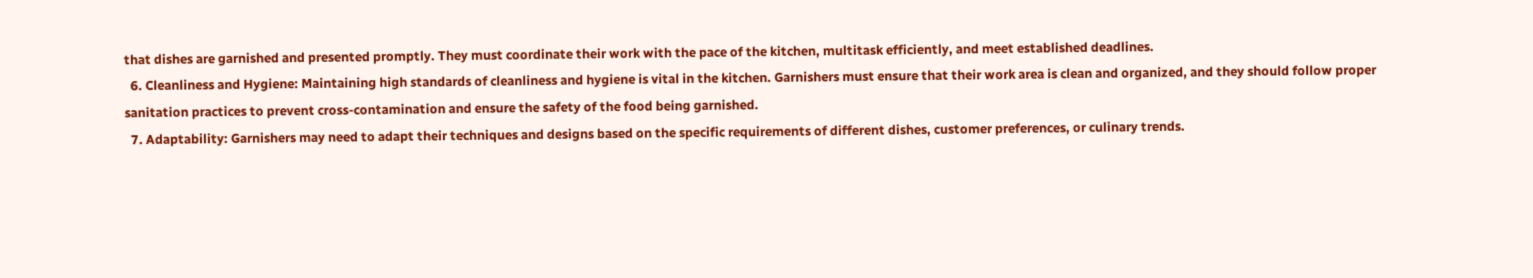that dishes are garnished and presented promptly. They must coordinate their work with the pace of the kitchen, multitask efficiently, and meet established deadlines.
  6. Cleanliness and Hygiene: Maintaining high standards of cleanliness and hygiene is vital in the kitchen. Garnishers must ensure that their work area is clean and organized, and they should follow proper sanitation practices to prevent cross-contamination and ensure the safety of the food being garnished.
  7. Adaptability: Garnishers may need to adapt their techniques and designs based on the specific requirements of different dishes, customer preferences, or culinary trends.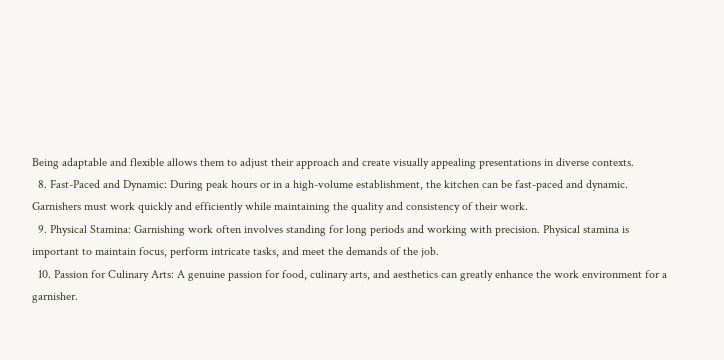Being adaptable and flexible allows them to adjust their approach and create visually appealing presentations in diverse contexts.
  8. Fast-Paced and Dynamic: During peak hours or in a high-volume establishment, the kitchen can be fast-paced and dynamic. Garnishers must work quickly and efficiently while maintaining the quality and consistency of their work.
  9. Physical Stamina: Garnishing work often involves standing for long periods and working with precision. Physical stamina is important to maintain focus, perform intricate tasks, and meet the demands of the job.
  10. Passion for Culinary Arts: A genuine passion for food, culinary arts, and aesthetics can greatly enhance the work environment for a garnisher.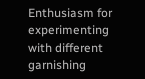Enthusiasm for experimenting with different garnishing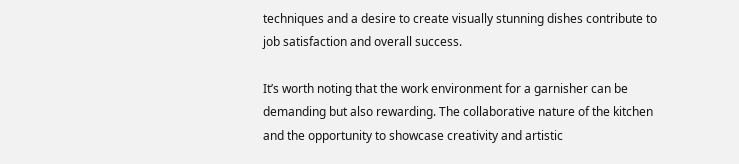techniques and a desire to create visually stunning dishes contribute to job satisfaction and overall success.

It’s worth noting that the work environment for a garnisher can be demanding but also rewarding. The collaborative nature of the kitchen and the opportunity to showcase creativity and artistic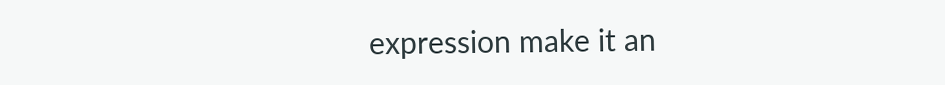expression make it an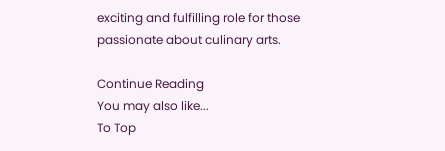exciting and fulfilling role for those passionate about culinary arts.

Continue Reading
You may also like...
To Top